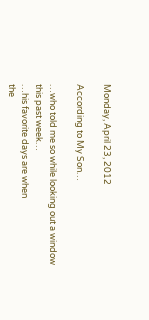Monday, April 23, 2012

According to My Son…

…who told me so while looking out a window this past week…
…his favorite days are when
the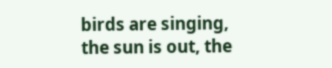birds are singing, the sun is out, the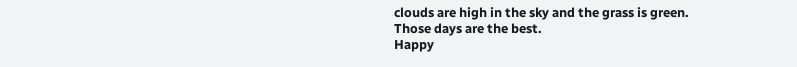clouds are high in the sky and the grass is green.
Those days are the best.
Happy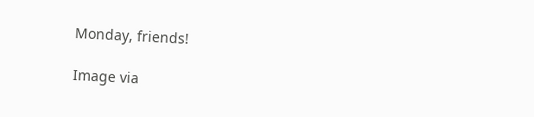Monday, friends!

Image via